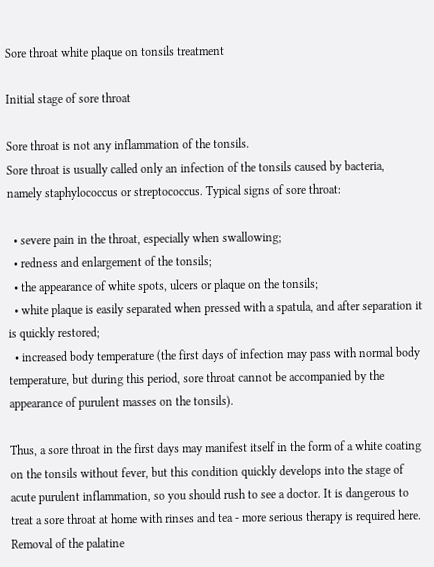Sore throat white plaque on tonsils treatment

Initial stage of sore throat

Sore throat is not any inflammation of the tonsils.
Sore throat is usually called only an infection of the tonsils caused by bacteria, namely staphylococcus or streptococcus. Typical signs of sore throat:

  • severe pain in the throat, especially when swallowing;
  • redness and enlargement of the tonsils;
  • the appearance of white spots, ulcers or plaque on the tonsils;
  • white plaque is easily separated when pressed with a spatula, and after separation it is quickly restored;
  • increased body temperature (the first days of infection may pass with normal body temperature, but during this period, sore throat cannot be accompanied by the appearance of purulent masses on the tonsils).

Thus, a sore throat in the first days may manifest itself in the form of a white coating on the tonsils without fever, but this condition quickly develops into the stage of acute purulent inflammation, so you should rush to see a doctor. It is dangerous to treat a sore throat at home with rinses and tea - more serious therapy is required here. Removal of the palatine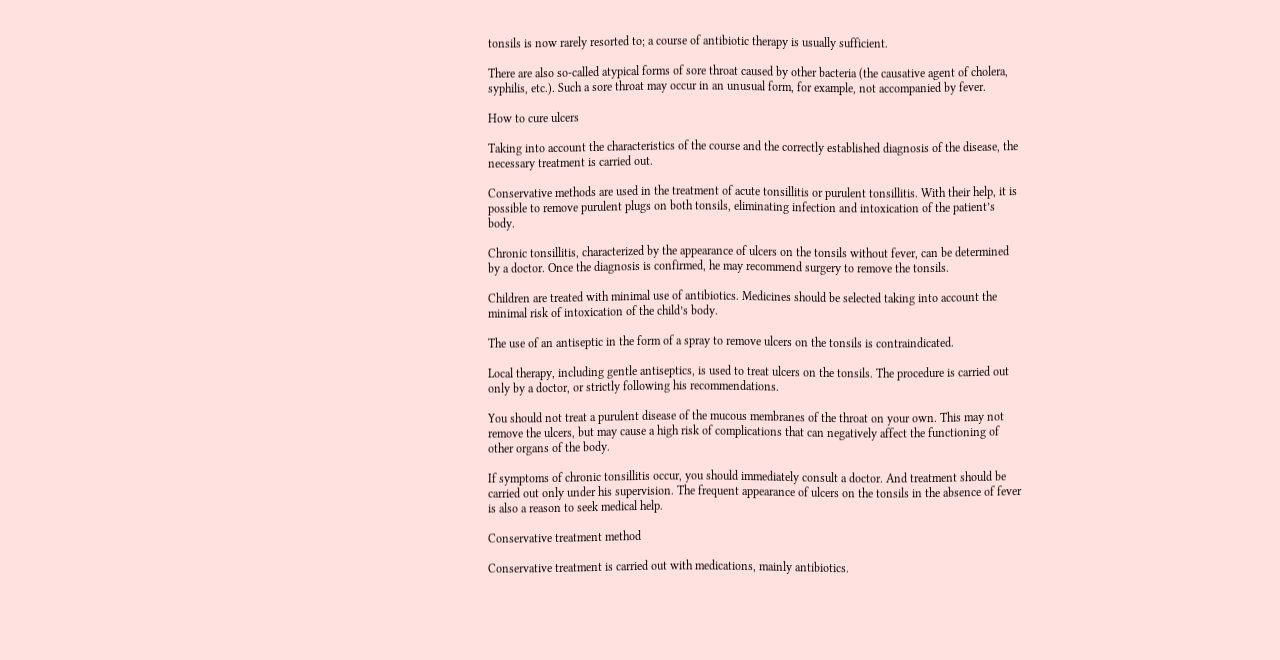tonsils is now rarely resorted to; a course of antibiotic therapy is usually sufficient.

There are also so-called atypical forms of sore throat caused by other bacteria (the causative agent of cholera, syphilis, etc.). Such a sore throat may occur in an unusual form, for example, not accompanied by fever.

How to cure ulcers

Taking into account the characteristics of the course and the correctly established diagnosis of the disease, the necessary treatment is carried out.

Conservative methods are used in the treatment of acute tonsillitis or purulent tonsillitis. With their help, it is possible to remove purulent plugs on both tonsils, eliminating infection and intoxication of the patient’s body.

Chronic tonsillitis, characterized by the appearance of ulcers on the tonsils without fever, can be determined by a doctor. Once the diagnosis is confirmed, he may recommend surgery to remove the tonsils.

Children are treated with minimal use of antibiotics. Medicines should be selected taking into account the minimal risk of intoxication of the child’s body.

The use of an antiseptic in the form of a spray to remove ulcers on the tonsils is contraindicated.

Local therapy, including gentle antiseptics, is used to treat ulcers on the tonsils. The procedure is carried out only by a doctor, or strictly following his recommendations.

You should not treat a purulent disease of the mucous membranes of the throat on your own. This may not remove the ulcers, but may cause a high risk of complications that can negatively affect the functioning of other organs of the body.

If symptoms of chronic tonsillitis occur, you should immediately consult a doctor. And treatment should be carried out only under his supervision. The frequent appearance of ulcers on the tonsils in the absence of fever is also a reason to seek medical help.

Conservative treatment method

Conservative treatment is carried out with medications, mainly antibiotics.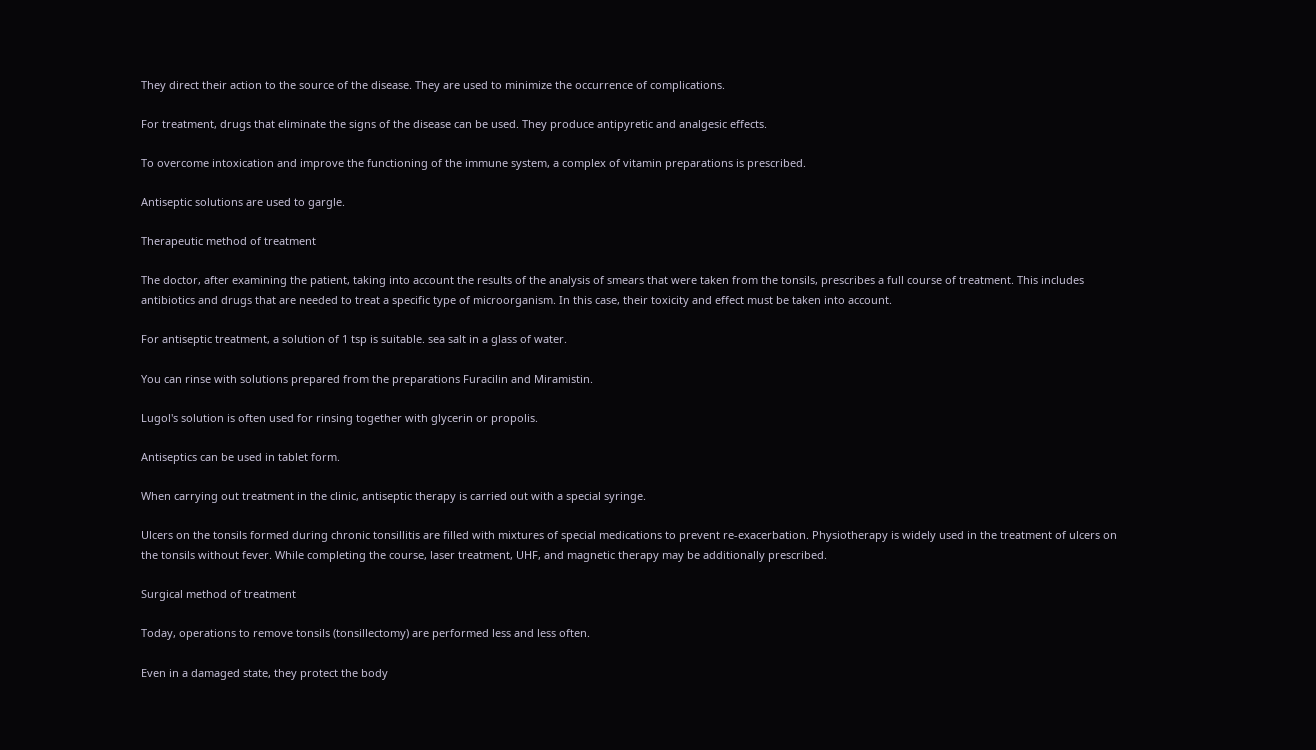They direct their action to the source of the disease. They are used to minimize the occurrence of complications.

For treatment, drugs that eliminate the signs of the disease can be used. They produce antipyretic and analgesic effects.

To overcome intoxication and improve the functioning of the immune system, a complex of vitamin preparations is prescribed.

Antiseptic solutions are used to gargle.

Therapeutic method of treatment

The doctor, after examining the patient, taking into account the results of the analysis of smears that were taken from the tonsils, prescribes a full course of treatment. This includes antibiotics and drugs that are needed to treat a specific type of microorganism. In this case, their toxicity and effect must be taken into account.

For antiseptic treatment, a solution of 1 tsp is suitable. sea salt in a glass of water.

You can rinse with solutions prepared from the preparations Furacilin and Miramistin.

Lugol's solution is often used for rinsing together with glycerin or propolis.

Antiseptics can be used in tablet form.

When carrying out treatment in the clinic, antiseptic therapy is carried out with a special syringe.

Ulcers on the tonsils formed during chronic tonsillitis are filled with mixtures of special medications to prevent re-exacerbation. Physiotherapy is widely used in the treatment of ulcers on the tonsils without fever. While completing the course, laser treatment, UHF, and magnetic therapy may be additionally prescribed.

Surgical method of treatment

Today, operations to remove tonsils (tonsillectomy) are performed less and less often.

Even in a damaged state, they protect the body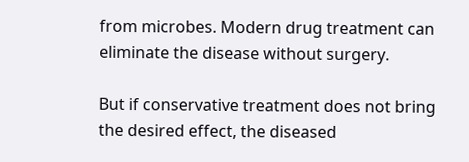from microbes. Modern drug treatment can eliminate the disease without surgery.

But if conservative treatment does not bring the desired effect, the diseased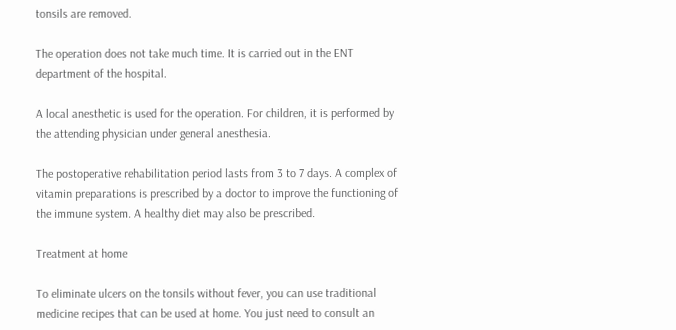tonsils are removed.

The operation does not take much time. It is carried out in the ENT department of the hospital.

A local anesthetic is used for the operation. For children, it is performed by the attending physician under general anesthesia.

The postoperative rehabilitation period lasts from 3 to 7 days. A complex of vitamin preparations is prescribed by a doctor to improve the functioning of the immune system. A healthy diet may also be prescribed.

Treatment at home

To eliminate ulcers on the tonsils without fever, you can use traditional medicine recipes that can be used at home. You just need to consult an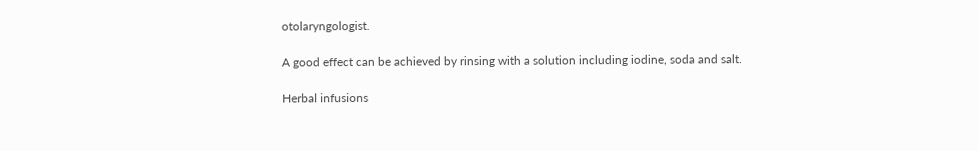otolaryngologist.

A good effect can be achieved by rinsing with a solution including iodine, soda and salt.

Herbal infusions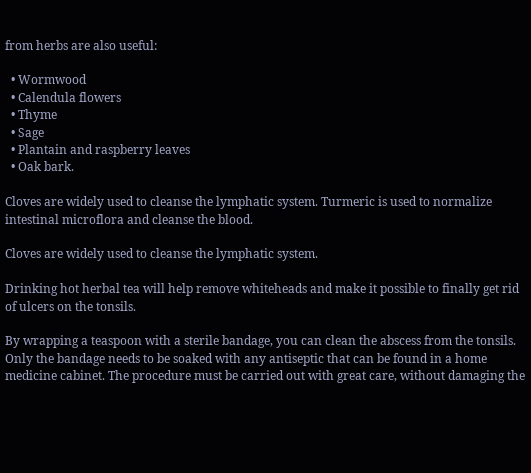from herbs are also useful:

  • Wormwood
  • Calendula flowers
  • Thyme
  • Sage
  • Plantain and raspberry leaves
  • Oak bark.

Cloves are widely used to cleanse the lymphatic system. Turmeric is used to normalize intestinal microflora and cleanse the blood.

Cloves are widely used to cleanse the lymphatic system.

Drinking hot herbal tea will help remove whiteheads and make it possible to finally get rid of ulcers on the tonsils.

By wrapping a teaspoon with a sterile bandage, you can clean the abscess from the tonsils. Only the bandage needs to be soaked with any antiseptic that can be found in a home medicine cabinet. The procedure must be carried out with great care, without damaging the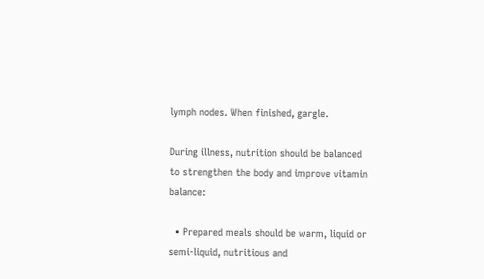lymph nodes. When finished, gargle.

During illness, nutrition should be balanced to strengthen the body and improve vitamin balance:

  • Prepared meals should be warm, liquid or semi-liquid, nutritious and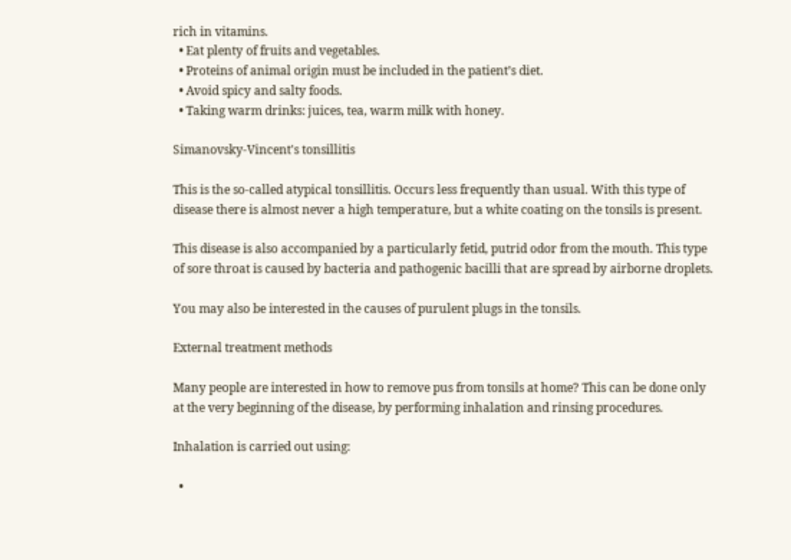rich in vitamins.
  • Eat plenty of fruits and vegetables.
  • Proteins of animal origin must be included in the patient’s diet.
  • Avoid spicy and salty foods.
  • Taking warm drinks: juices, tea, warm milk with honey.

Simanovsky-Vincent's tonsillitis

This is the so-called atypical tonsillitis. Occurs less frequently than usual. With this type of disease there is almost never a high temperature, but a white coating on the tonsils is present.

This disease is also accompanied by a particularly fetid, putrid odor from the mouth. This type of sore throat is caused by bacteria and pathogenic bacilli that are spread by airborne droplets.

You may also be interested in the causes of purulent plugs in the tonsils.

External treatment methods

Many people are interested in how to remove pus from tonsils at home? This can be done only at the very beginning of the disease, by performing inhalation and rinsing procedures.

Inhalation is carried out using:

  •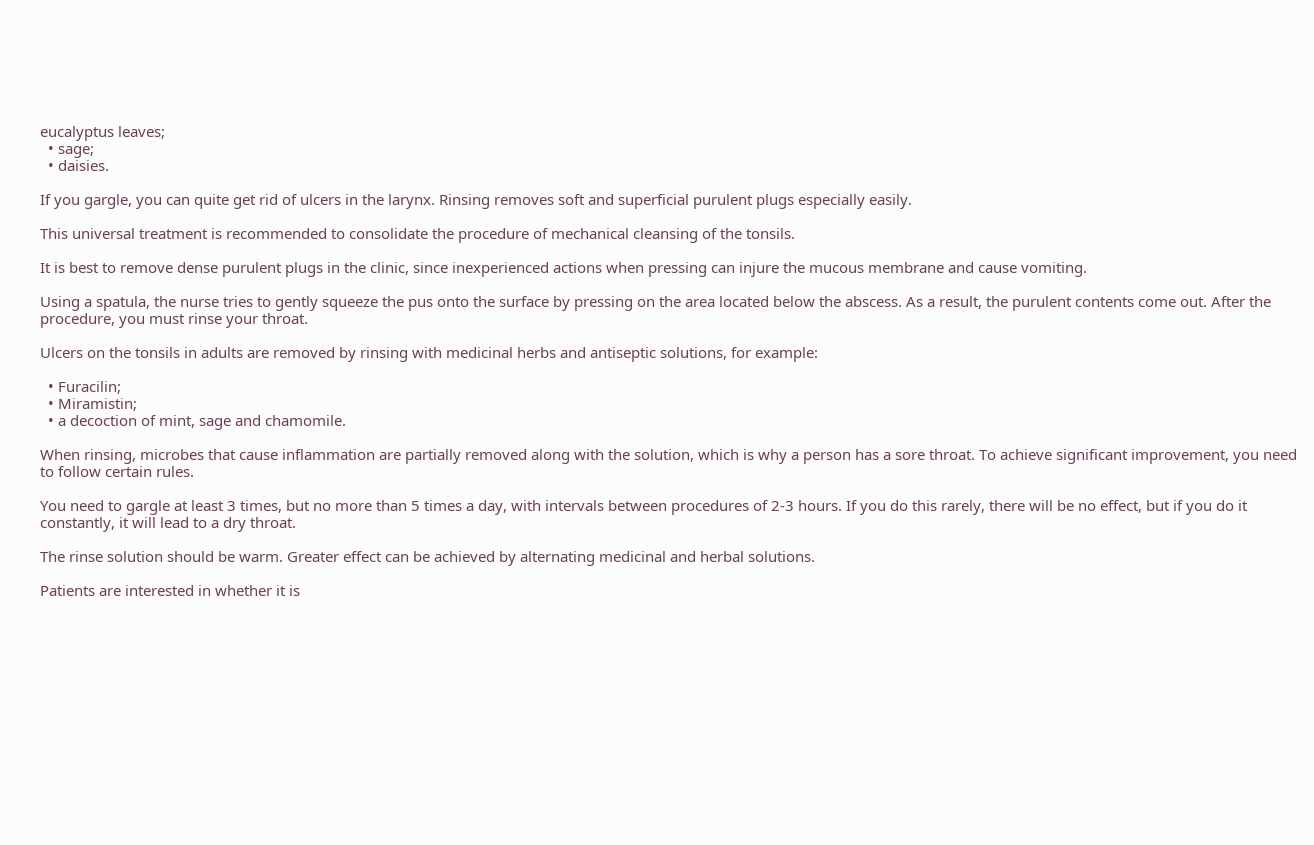eucalyptus leaves;
  • sage;
  • daisies.

If you gargle, you can quite get rid of ulcers in the larynx. Rinsing removes soft and superficial purulent plugs especially easily.

This universal treatment is recommended to consolidate the procedure of mechanical cleansing of the tonsils.

It is best to remove dense purulent plugs in the clinic, since inexperienced actions when pressing can injure the mucous membrane and cause vomiting.

Using a spatula, the nurse tries to gently squeeze the pus onto the surface by pressing on the area located below the abscess. As a result, the purulent contents come out. After the procedure, you must rinse your throat.

Ulcers on the tonsils in adults are removed by rinsing with medicinal herbs and antiseptic solutions, for example:

  • Furacilin;
  • Miramistin;
  • a decoction of mint, sage and chamomile.

When rinsing, microbes that cause inflammation are partially removed along with the solution, which is why a person has a sore throat. To achieve significant improvement, you need to follow certain rules.

You need to gargle at least 3 times, but no more than 5 times a day, with intervals between procedures of 2-3 hours. If you do this rarely, there will be no effect, but if you do it constantly, it will lead to a dry throat.

The rinse solution should be warm. Greater effect can be achieved by alternating medicinal and herbal solutions.

Patients are interested in whether it is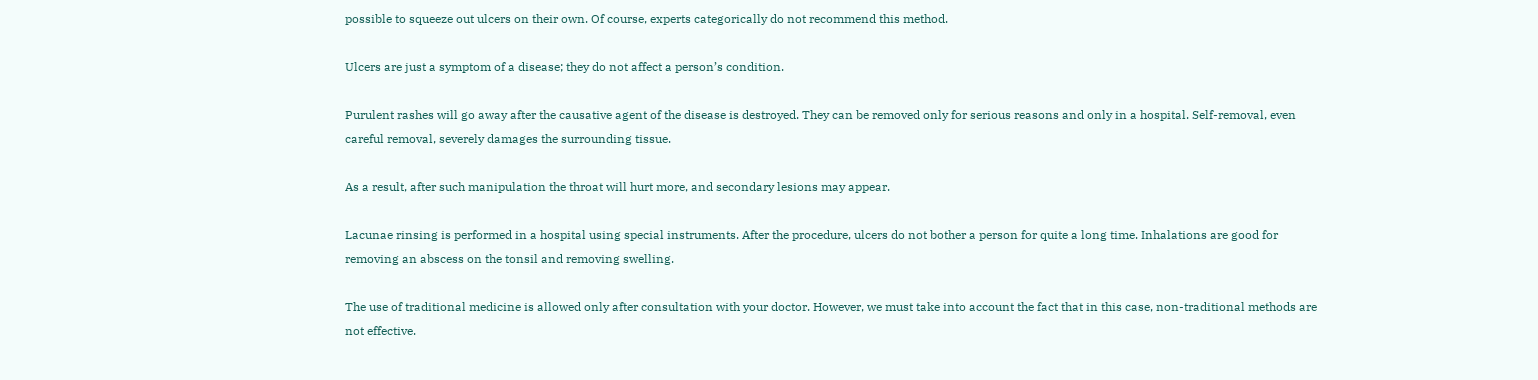possible to squeeze out ulcers on their own. Of course, experts categorically do not recommend this method.

Ulcers are just a symptom of a disease; they do not affect a person’s condition.

Purulent rashes will go away after the causative agent of the disease is destroyed. They can be removed only for serious reasons and only in a hospital. Self-removal, even careful removal, severely damages the surrounding tissue.

As a result, after such manipulation the throat will hurt more, and secondary lesions may appear.

Lacunae rinsing is performed in a hospital using special instruments. After the procedure, ulcers do not bother a person for quite a long time. Inhalations are good for removing an abscess on the tonsil and removing swelling.

The use of traditional medicine is allowed only after consultation with your doctor. However, we must take into account the fact that in this case, non-traditional methods are not effective.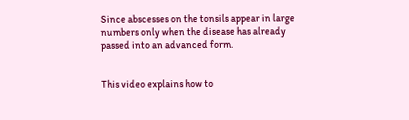Since abscesses on the tonsils appear in large numbers only when the disease has already passed into an advanced form.


This video explains how to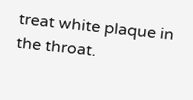treat white plaque in the throat.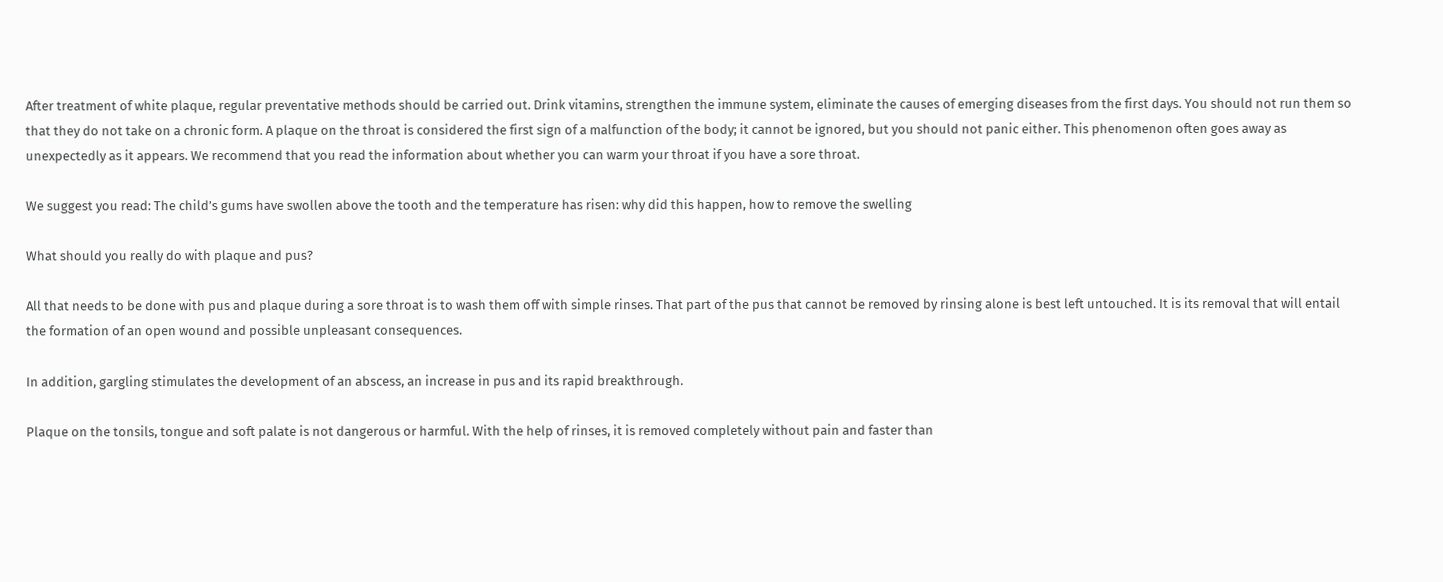After treatment of white plaque, regular preventative methods should be carried out. Drink vitamins, strengthen the immune system, eliminate the causes of emerging diseases from the first days. You should not run them so that they do not take on a chronic form. A plaque on the throat is considered the first sign of a malfunction of the body; it cannot be ignored, but you should not panic either. This phenomenon often goes away as unexpectedly as it appears. We recommend that you read the information about whether you can warm your throat if you have a sore throat.

We suggest you read: The child’s gums have swollen above the tooth and the temperature has risen: why did this happen, how to remove the swelling

What should you really do with plaque and pus?

All that needs to be done with pus and plaque during a sore throat is to wash them off with simple rinses. That part of the pus that cannot be removed by rinsing alone is best left untouched. It is its removal that will entail the formation of an open wound and possible unpleasant consequences.

In addition, gargling stimulates the development of an abscess, an increase in pus and its rapid breakthrough.

Plaque on the tonsils, tongue and soft palate is not dangerous or harmful. With the help of rinses, it is removed completely without pain and faster than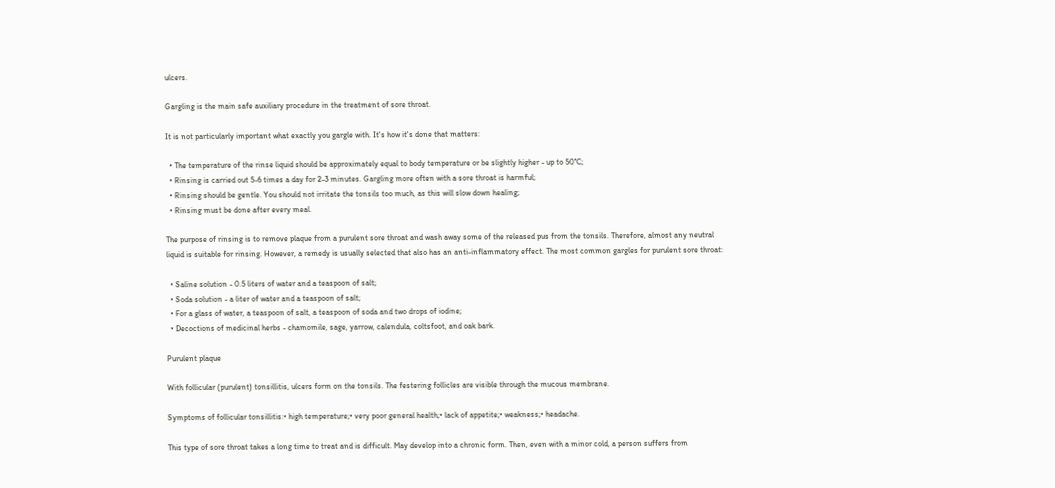ulcers.

Gargling is the main safe auxiliary procedure in the treatment of sore throat.

It is not particularly important what exactly you gargle with. It's how it's done that matters:

  • The temperature of the rinse liquid should be approximately equal to body temperature or be slightly higher - up to 50°C;
  • Rinsing is carried out 5-6 times a day for 2-3 minutes. Gargling more often with a sore throat is harmful;
  • Rinsing should be gentle. You should not irritate the tonsils too much, as this will slow down healing;
  • Rinsing must be done after every meal.

The purpose of rinsing is to remove plaque from a purulent sore throat and wash away some of the released pus from the tonsils. Therefore, almost any neutral liquid is suitable for rinsing. However, a remedy is usually selected that also has an anti-inflammatory effect. The most common gargles for purulent sore throat:

  • Saline solution - 0.5 liters of water and a teaspoon of salt;
  • Soda solution - a liter of water and a teaspoon of salt;
  • For a glass of water, a teaspoon of salt, a teaspoon of soda and two drops of iodine;
  • Decoctions of medicinal herbs - chamomile, sage, yarrow, calendula, coltsfoot, and oak bark.

Purulent plaque

With follicular (purulent) tonsillitis, ulcers form on the tonsils. The festering follicles are visible through the mucous membrane.

Symptoms of follicular tonsillitis:• high temperature;• very poor general health;• lack of appetite;• weakness;• headache.

This type of sore throat takes a long time to treat and is difficult. May develop into a chronic form. Then, even with a minor cold, a person suffers from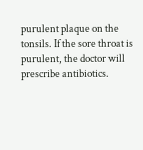purulent plaque on the tonsils. If the sore throat is purulent, the doctor will prescribe antibiotics.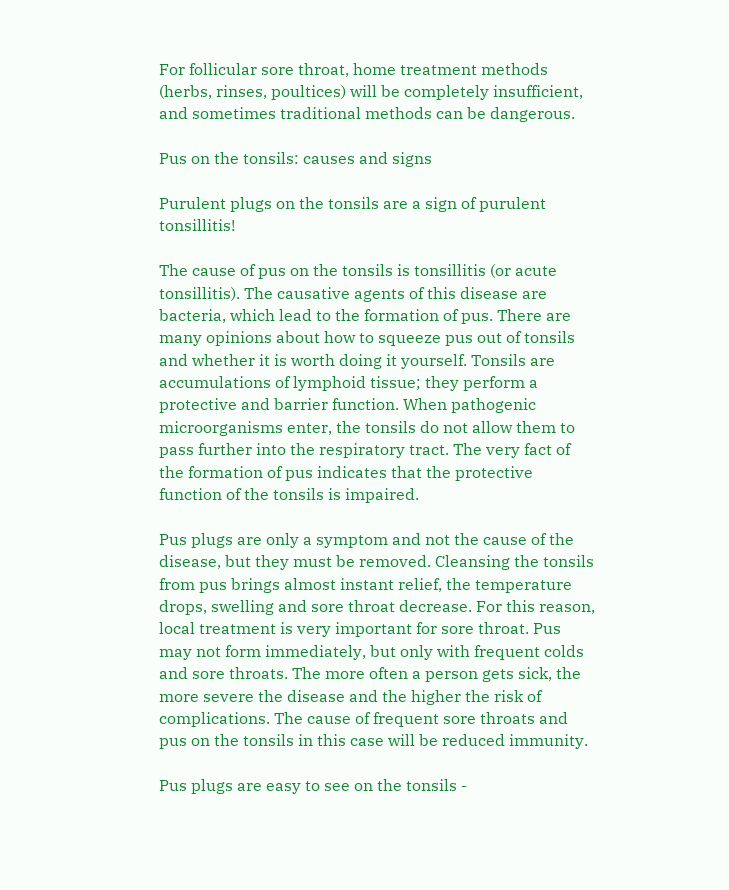For follicular sore throat, home treatment methods (herbs, rinses, poultices) will be completely insufficient, and sometimes traditional methods can be dangerous.

Pus on the tonsils: causes and signs

Purulent plugs on the tonsils are a sign of purulent tonsillitis!

The cause of pus on the tonsils is tonsillitis (or acute tonsillitis). The causative agents of this disease are bacteria, which lead to the formation of pus. There are many opinions about how to squeeze pus out of tonsils and whether it is worth doing it yourself. Tonsils are accumulations of lymphoid tissue; they perform a protective and barrier function. When pathogenic microorganisms enter, the tonsils do not allow them to pass further into the respiratory tract. The very fact of the formation of pus indicates that the protective function of the tonsils is impaired.

Pus plugs are only a symptom and not the cause of the disease, but they must be removed. Cleansing the tonsils from pus brings almost instant relief, the temperature drops, swelling and sore throat decrease. For this reason, local treatment is very important for sore throat. Pus may not form immediately, but only with frequent colds and sore throats. The more often a person gets sick, the more severe the disease and the higher the risk of complications. The cause of frequent sore throats and pus on the tonsils in this case will be reduced immunity.

Pus plugs are easy to see on the tonsils -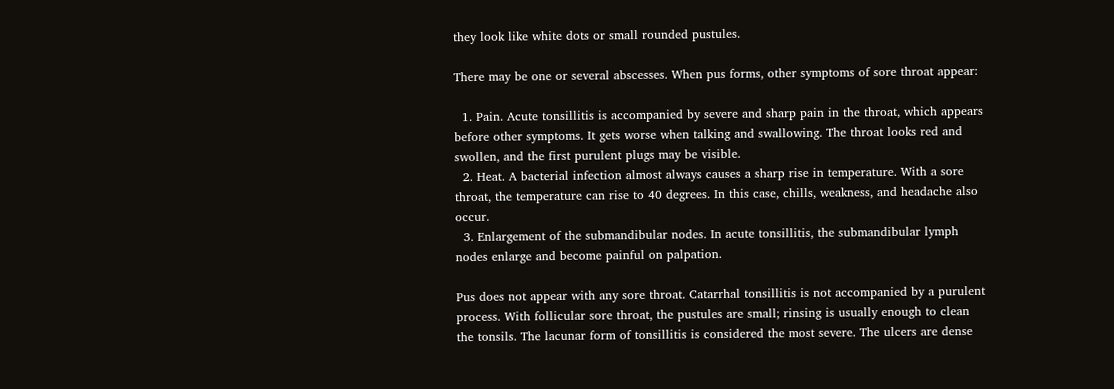they look like white dots or small rounded pustules.

There may be one or several abscesses. When pus forms, other symptoms of sore throat appear:

  1. Pain. Acute tonsillitis is accompanied by severe and sharp pain in the throat, which appears before other symptoms. It gets worse when talking and swallowing. The throat looks red and swollen, and the first purulent plugs may be visible.
  2. Heat. A bacterial infection almost always causes a sharp rise in temperature. With a sore throat, the temperature can rise to 40 degrees. In this case, chills, weakness, and headache also occur.
  3. Enlargement of the submandibular nodes. In acute tonsillitis, the submandibular lymph nodes enlarge and become painful on palpation.

Pus does not appear with any sore throat. Catarrhal tonsillitis is not accompanied by a purulent process. With follicular sore throat, the pustules are small; rinsing is usually enough to clean the tonsils. The lacunar form of tonsillitis is considered the most severe. The ulcers are dense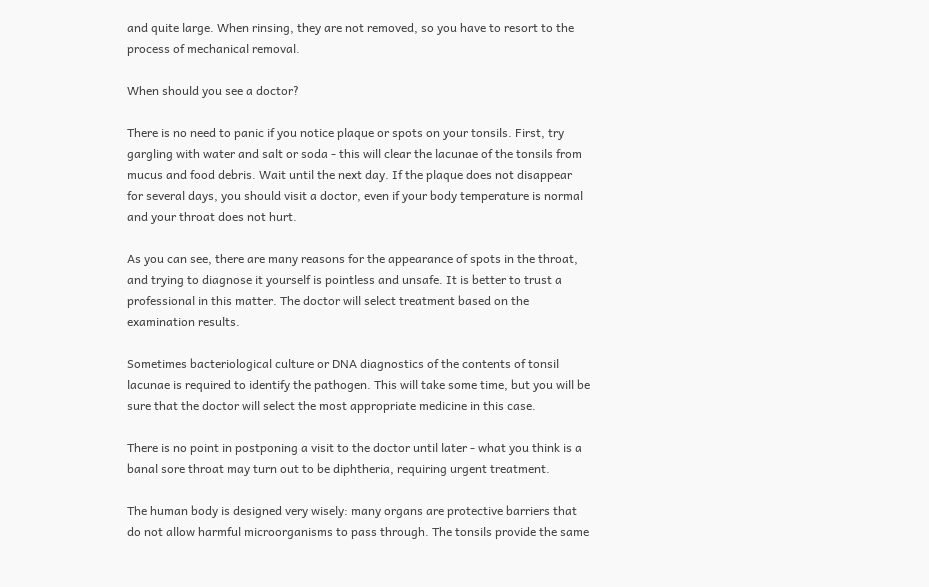and quite large. When rinsing, they are not removed, so you have to resort to the process of mechanical removal.

When should you see a doctor?

There is no need to panic if you notice plaque or spots on your tonsils. First, try gargling with water and salt or soda - this will clear the lacunae of the tonsils from mucus and food debris. Wait until the next day. If the plaque does not disappear for several days, you should visit a doctor, even if your body temperature is normal and your throat does not hurt.

As you can see, there are many reasons for the appearance of spots in the throat, and trying to diagnose it yourself is pointless and unsafe. It is better to trust a professional in this matter. The doctor will select treatment based on the examination results.

Sometimes bacteriological culture or DNA diagnostics of the contents of tonsil lacunae is required to identify the pathogen. This will take some time, but you will be sure that the doctor will select the most appropriate medicine in this case.

There is no point in postponing a visit to the doctor until later - what you think is a banal sore throat may turn out to be diphtheria, requiring urgent treatment.

The human body is designed very wisely: many organs are protective barriers that do not allow harmful microorganisms to pass through. The tonsils provide the same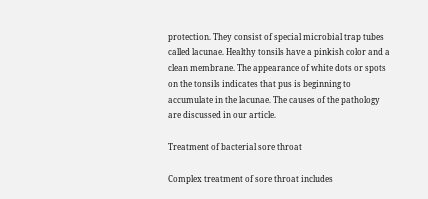protection. They consist of special microbial trap tubes called lacunae. Healthy tonsils have a pinkish color and a clean membrane. The appearance of white dots or spots on the tonsils indicates that pus is beginning to accumulate in the lacunae. The causes of the pathology are discussed in our article.

Treatment of bacterial sore throat

Complex treatment of sore throat includes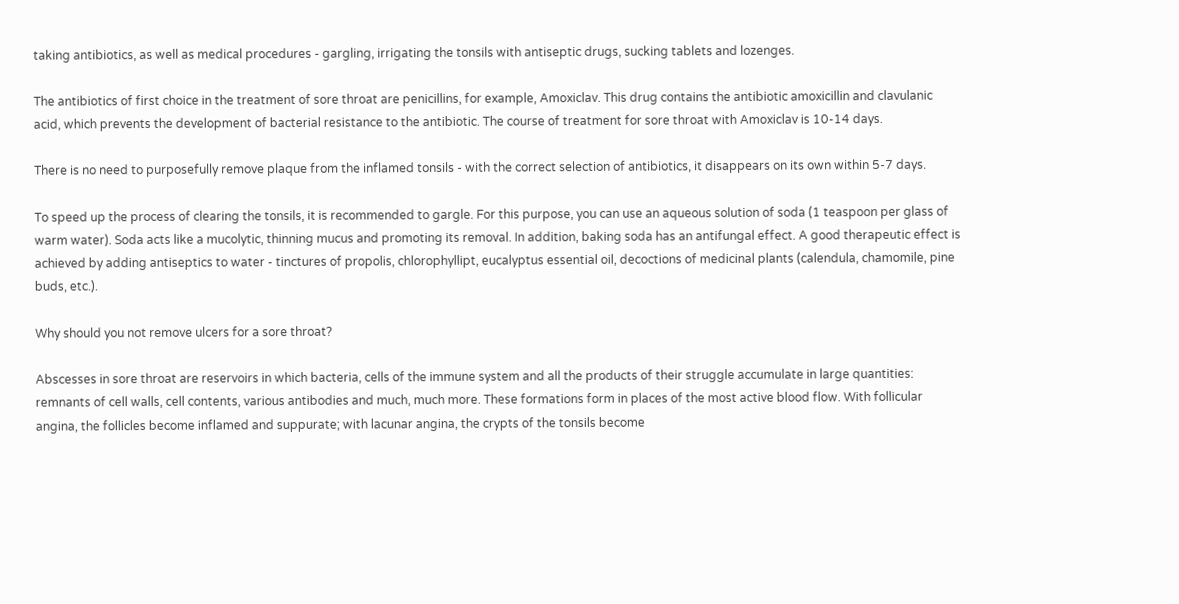taking antibiotics, as well as medical procedures - gargling, irrigating the tonsils with antiseptic drugs, sucking tablets and lozenges.

The antibiotics of first choice in the treatment of sore throat are penicillins, for example, Amoxiclav. This drug contains the antibiotic amoxicillin and clavulanic acid, which prevents the development of bacterial resistance to the antibiotic. The course of treatment for sore throat with Amoxiclav is 10-14 days.

There is no need to purposefully remove plaque from the inflamed tonsils - with the correct selection of antibiotics, it disappears on its own within 5-7 days.

To speed up the process of clearing the tonsils, it is recommended to gargle. For this purpose, you can use an aqueous solution of soda (1 teaspoon per glass of warm water). Soda acts like a mucolytic, thinning mucus and promoting its removal. In addition, baking soda has an antifungal effect. A good therapeutic effect is achieved by adding antiseptics to water - tinctures of propolis, chlorophyllipt, eucalyptus essential oil, decoctions of medicinal plants (calendula, chamomile, pine buds, etc.).

Why should you not remove ulcers for a sore throat?

Abscesses in sore throat are reservoirs in which bacteria, cells of the immune system and all the products of their struggle accumulate in large quantities: remnants of cell walls, cell contents, various antibodies and much, much more. These formations form in places of the most active blood flow. With follicular angina, the follicles become inflamed and suppurate; with lacunar angina, the crypts of the tonsils become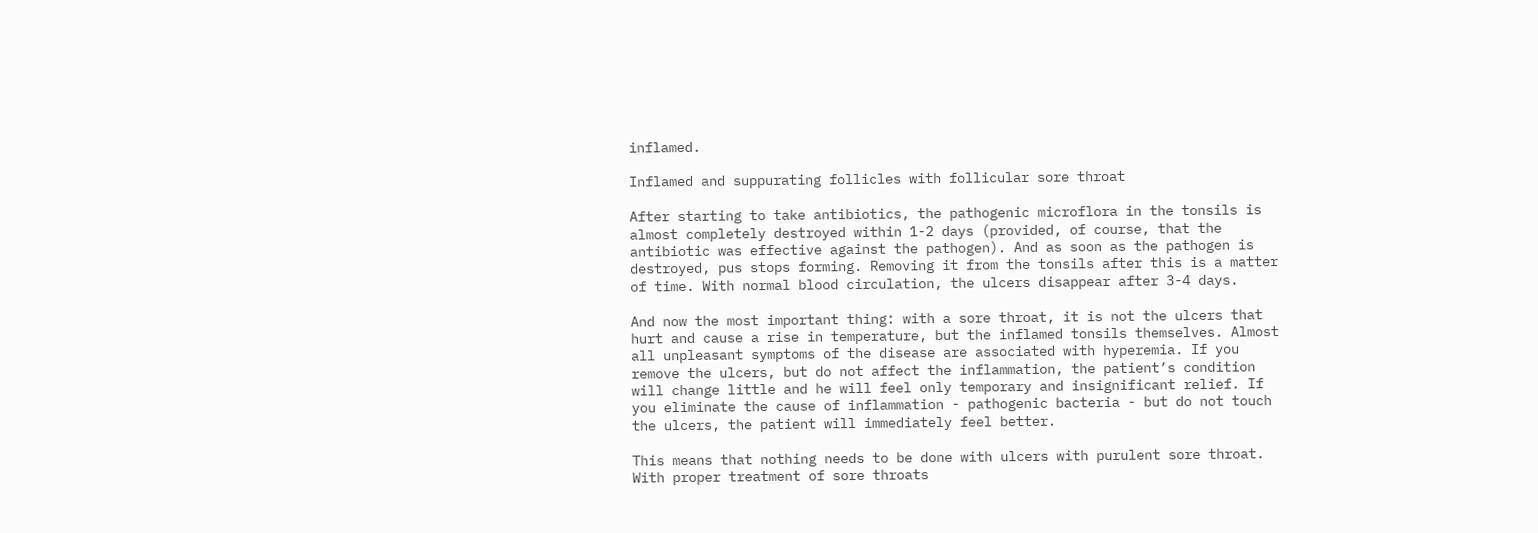inflamed.

Inflamed and suppurating follicles with follicular sore throat

After starting to take antibiotics, the pathogenic microflora in the tonsils is almost completely destroyed within 1-2 days (provided, of course, that the antibiotic was effective against the pathogen). And as soon as the pathogen is destroyed, pus stops forming. Removing it from the tonsils after this is a matter of time. With normal blood circulation, the ulcers disappear after 3-4 days.

And now the most important thing: with a sore throat, it is not the ulcers that hurt and cause a rise in temperature, but the inflamed tonsils themselves. Almost all unpleasant symptoms of the disease are associated with hyperemia. If you remove the ulcers, but do not affect the inflammation, the patient’s condition will change little and he will feel only temporary and insignificant relief. If you eliminate the cause of inflammation - pathogenic bacteria - but do not touch the ulcers, the patient will immediately feel better.

This means that nothing needs to be done with ulcers with purulent sore throat. With proper treatment of sore throats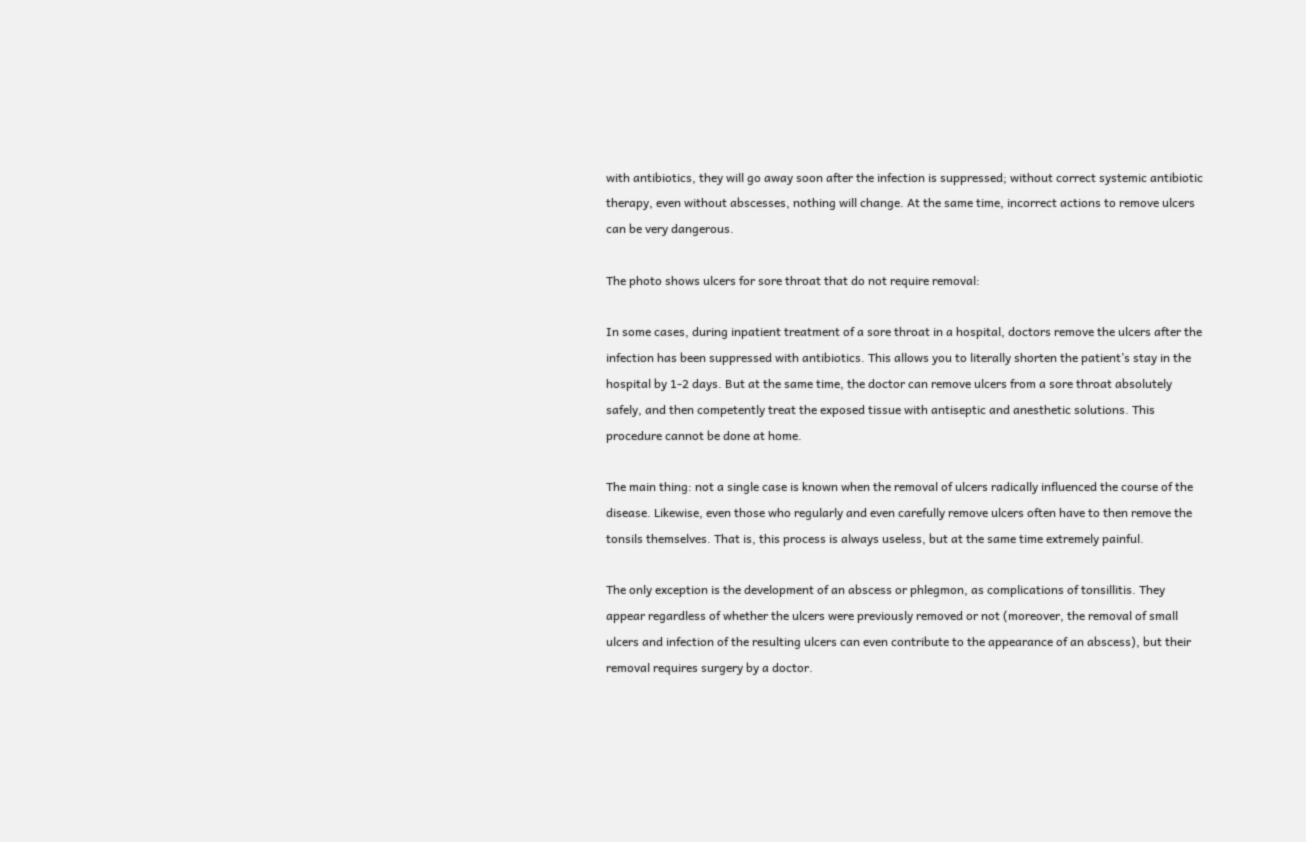with antibiotics, they will go away soon after the infection is suppressed; without correct systemic antibiotic therapy, even without abscesses, nothing will change. At the same time, incorrect actions to remove ulcers can be very dangerous.

The photo shows ulcers for sore throat that do not require removal:

In some cases, during inpatient treatment of a sore throat in a hospital, doctors remove the ulcers after the infection has been suppressed with antibiotics. This allows you to literally shorten the patient’s stay in the hospital by 1-2 days. But at the same time, the doctor can remove ulcers from a sore throat absolutely safely, and then competently treat the exposed tissue with antiseptic and anesthetic solutions. This procedure cannot be done at home.

The main thing: not a single case is known when the removal of ulcers radically influenced the course of the disease. Likewise, even those who regularly and even carefully remove ulcers often have to then remove the tonsils themselves. That is, this process is always useless, but at the same time extremely painful.

The only exception is the development of an abscess or phlegmon, as complications of tonsillitis. They appear regardless of whether the ulcers were previously removed or not (moreover, the removal of small ulcers and infection of the resulting ulcers can even contribute to the appearance of an abscess), but their removal requires surgery by a doctor.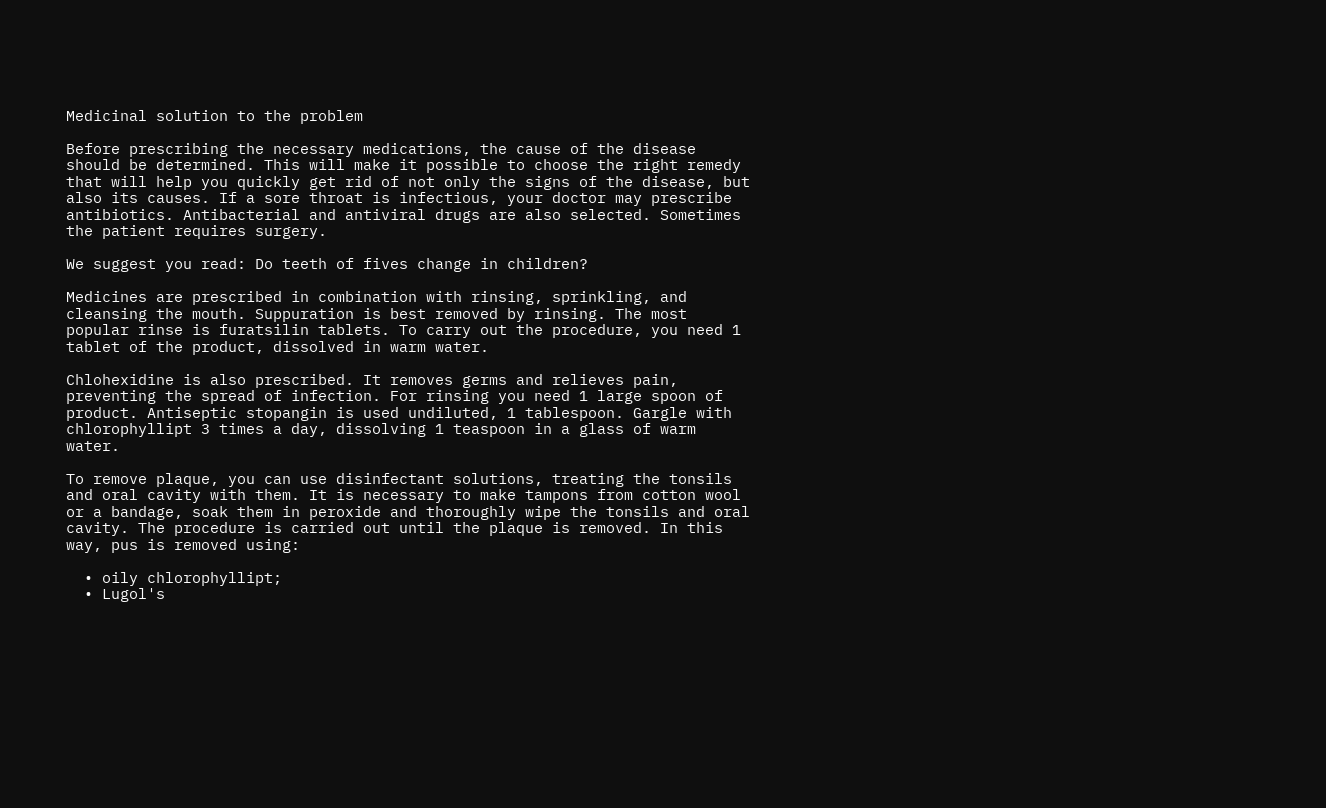Medicinal solution to the problem

Before prescribing the necessary medications, the cause of the disease should be determined. This will make it possible to choose the right remedy that will help you quickly get rid of not only the signs of the disease, but also its causes. If a sore throat is infectious, your doctor may prescribe antibiotics. Antibacterial and antiviral drugs are also selected. Sometimes the patient requires surgery.

We suggest you read: Do teeth of fives change in children?

Medicines are prescribed in combination with rinsing, sprinkling, and cleansing the mouth. Suppuration is best removed by rinsing. The most popular rinse is furatsilin tablets. To carry out the procedure, you need 1 tablet of the product, dissolved in warm water.

Chlohexidine is also prescribed. It removes germs and relieves pain, preventing the spread of infection. For rinsing you need 1 large spoon of product. Antiseptic stopangin is used undiluted, 1 tablespoon. Gargle with chlorophyllipt 3 times a day, dissolving 1 teaspoon in a glass of warm water.

To remove plaque, you can use disinfectant solutions, treating the tonsils and oral cavity with them. It is necessary to make tampons from cotton wool or a bandage, soak them in peroxide and thoroughly wipe the tonsils and oral cavity. The procedure is carried out until the plaque is removed. In this way, pus is removed using:

  • oily chlorophyllipt;
  • Lugol's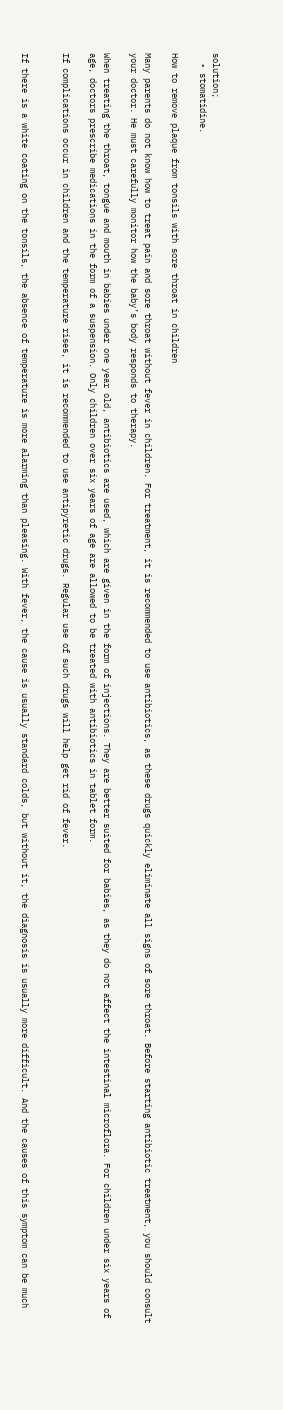solution;
  • stomatidine.

How to remove plaque from tonsils with sore throat in children

Many parents do not know how to treat pain and sore throat without fever in children. For treatment, it is recommended to use antibiotics, as these drugs quickly eliminate all signs of sore throat. Before starting antibiotic treatment, you should consult your doctor. He must carefully monitor how the baby’s body responds to therapy.

When treating the throat, tongue and mouth in babies under one year old, antibiotics are used, which are given in the form of injections. They are better suited for babies, as they do not affect the intestinal microflora. For children under six years of age, doctors prescribe medications in the form of a suspension. Only children over six years of age are allowed to be treated with antibiotics in tablet form.

If complications occur in children and the temperature rises, it is recommended to use antipyretic drugs. Regular use of such drugs will help get rid of fever.


If there is a white coating on the tonsils, the absence of temperature is more alarming than pleasing. With fever, the cause is usually standard colds, but without it, the diagnosis is usually more difficult. And the causes of this symptom can be much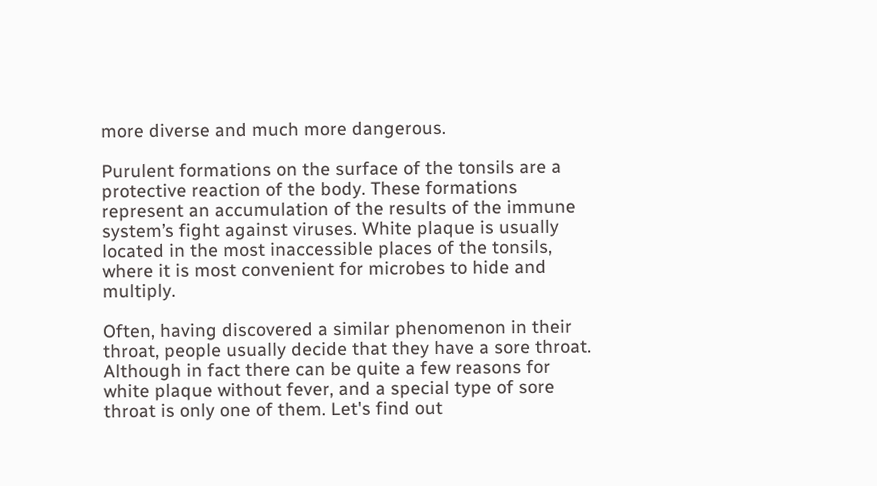more diverse and much more dangerous.

Purulent formations on the surface of the tonsils are a protective reaction of the body. These formations represent an accumulation of the results of the immune system’s fight against viruses. White plaque is usually located in the most inaccessible places of the tonsils, where it is most convenient for microbes to hide and multiply.

Often, having discovered a similar phenomenon in their throat, people usually decide that they have a sore throat. Although in fact there can be quite a few reasons for white plaque without fever, and a special type of sore throat is only one of them. Let's find out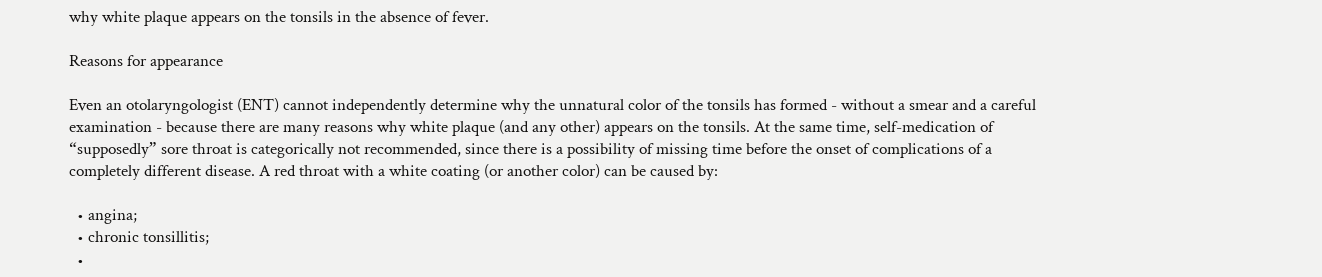why white plaque appears on the tonsils in the absence of fever.

Reasons for appearance

Even an otolaryngologist (ENT) cannot independently determine why the unnatural color of the tonsils has formed - without a smear and a careful examination - because there are many reasons why white plaque (and any other) appears on the tonsils. At the same time, self-medication of “supposedly” sore throat is categorically not recommended, since there is a possibility of missing time before the onset of complications of a completely different disease. A red throat with a white coating (or another color) can be caused by:

  • angina;
  • chronic tonsillitis;
  •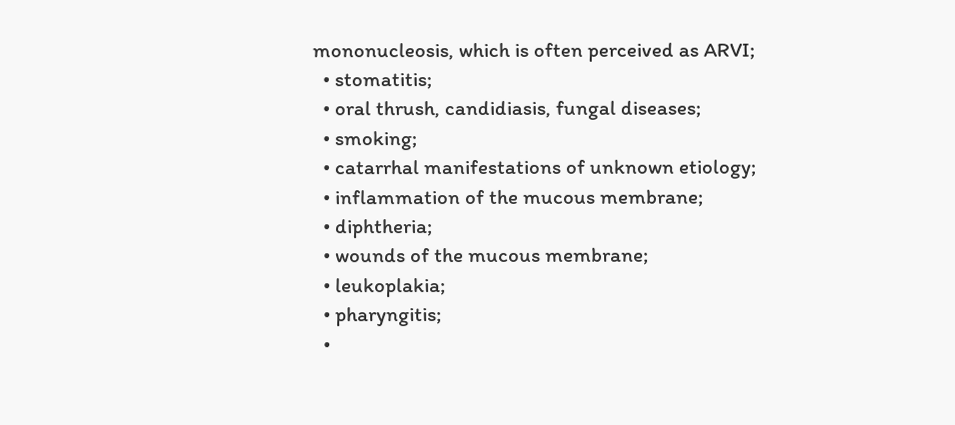mononucleosis, which is often perceived as ARVI;
  • stomatitis;
  • oral thrush, candidiasis, fungal diseases;
  • smoking;
  • catarrhal manifestations of unknown etiology;
  • inflammation of the mucous membrane;
  • diphtheria;
  • wounds of the mucous membrane;
  • leukoplakia;
  • pharyngitis;
  •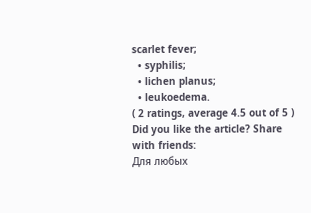scarlet fever;
  • syphilis;
  • lichen planus;
  • leukoedema.
( 2 ratings, average 4.5 out of 5 )
Did you like the article? Share with friends:
Для любых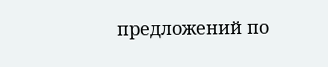предложений по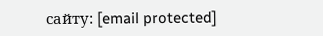сайту: [email protected]